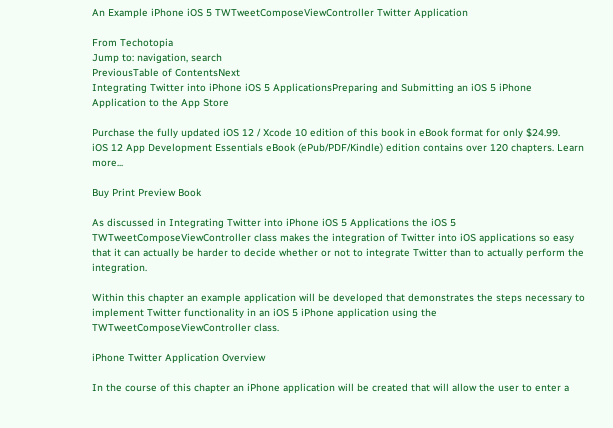An Example iPhone iOS 5 TWTweetComposeViewController Twitter Application

From Techotopia
Jump to: navigation, search
PreviousTable of ContentsNext
Integrating Twitter into iPhone iOS 5 ApplicationsPreparing and Submitting an iOS 5 iPhone Application to the App Store

Purchase the fully updated iOS 12 / Xcode 10 edition of this book in eBook format for only $24.99.
iOS 12 App Development Essentials eBook (ePub/PDF/Kindle) edition contains over 120 chapters. Learn more...

Buy Print Preview Book

As discussed in Integrating Twitter into iPhone iOS 5 Applications the iOS 5 TWTweetComposeViewController class makes the integration of Twitter into iOS applications so easy that it can actually be harder to decide whether or not to integrate Twitter than to actually perform the integration.

Within this chapter an example application will be developed that demonstrates the steps necessary to implement Twitter functionality in an iOS 5 iPhone application using the TWTweetComposeViewController class.

iPhone Twitter Application Overview

In the course of this chapter an iPhone application will be created that will allow the user to enter a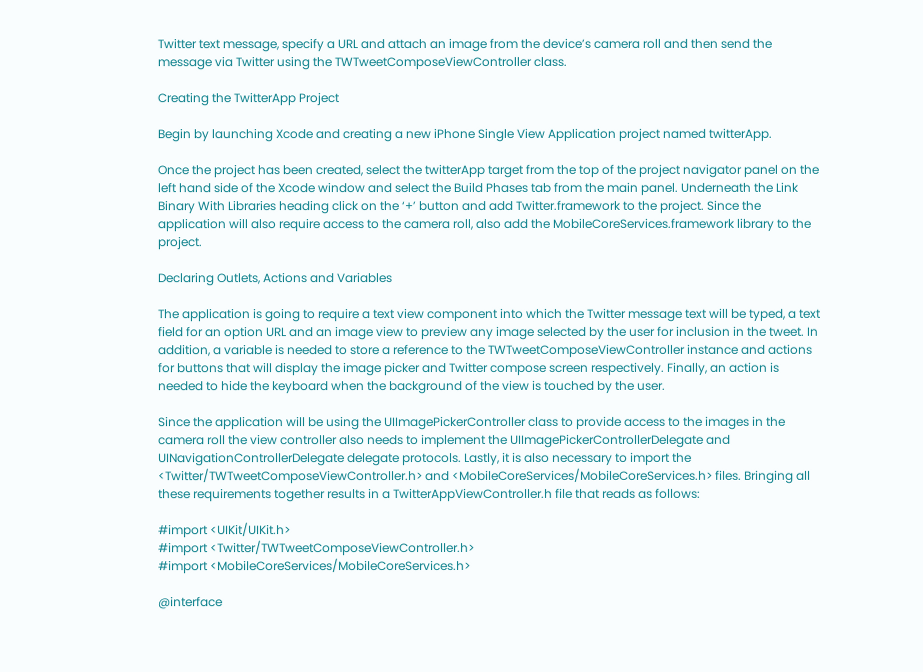Twitter text message, specify a URL and attach an image from the device’s camera roll and then send the message via Twitter using the TWTweetComposeViewController class.

Creating the TwitterApp Project

Begin by launching Xcode and creating a new iPhone Single View Application project named twitterApp.

Once the project has been created, select the twitterApp target from the top of the project navigator panel on the left hand side of the Xcode window and select the Build Phases tab from the main panel. Underneath the Link Binary With Libraries heading click on the ‘+’ button and add Twitter.framework to the project. Since the application will also require access to the camera roll, also add the MobileCoreServices.framework library to the project.

Declaring Outlets, Actions and Variables

The application is going to require a text view component into which the Twitter message text will be typed, a text field for an option URL and an image view to preview any image selected by the user for inclusion in the tweet. In addition, a variable is needed to store a reference to the TWTweetComposeViewController instance and actions for buttons that will display the image picker and Twitter compose screen respectively. Finally, an action is needed to hide the keyboard when the background of the view is touched by the user.

Since the application will be using the UIImagePickerController class to provide access to the images in the camera roll the view controller also needs to implement the UIImagePickerControllerDelegate and UINavigationControllerDelegate delegate protocols. Lastly, it is also necessary to import the <Twitter/TWTweetComposeViewController.h> and <MobileCoreServices/MobileCoreServices.h> files. Bringing all these requirements together results in a TwitterAppViewController.h file that reads as follows:

#import <UIKit/UIKit.h>
#import <Twitter/TWTweetComposeViewController.h>
#import <MobileCoreServices/MobileCoreServices.h>

@interface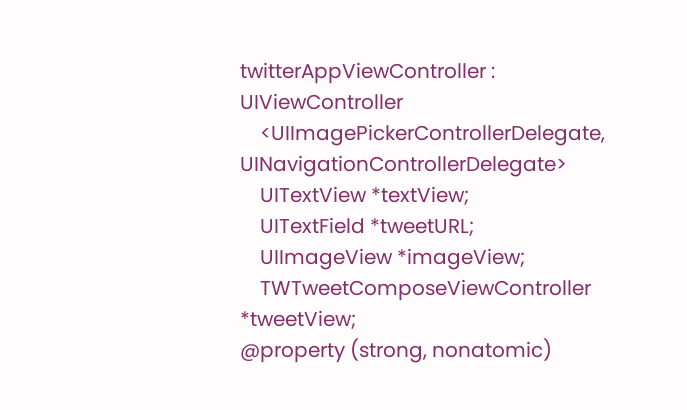twitterAppViewController : UIViewController
    <UIImagePickerControllerDelegate, UINavigationControllerDelegate>
    UITextView *textView;
    UITextField *tweetURL;
    UIImageView *imageView;
    TWTweetComposeViewController *tweetView;
@property (strong, nonatomic)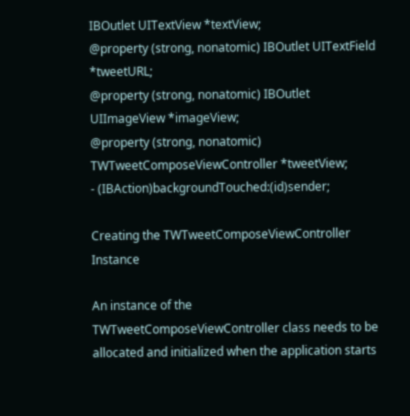IBOutlet UITextView *textView;
@property (strong, nonatomic) IBOutlet UITextField *tweetURL;
@property (strong, nonatomic) IBOutlet UIImageView *imageView;
@property (strong, nonatomic) TWTweetComposeViewController *tweetView;
- (IBAction)backgroundTouched:(id)sender;

Creating the TWTweetComposeViewController Instance

An instance of the TWTweetComposeViewController class needs to be allocated and initialized when the application starts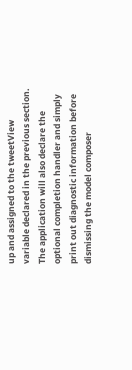up and assigned to the tweetView variable declared in the previous section. The application will also declare the optional completion handler and simply print out diagnostic information before dismissing the model composer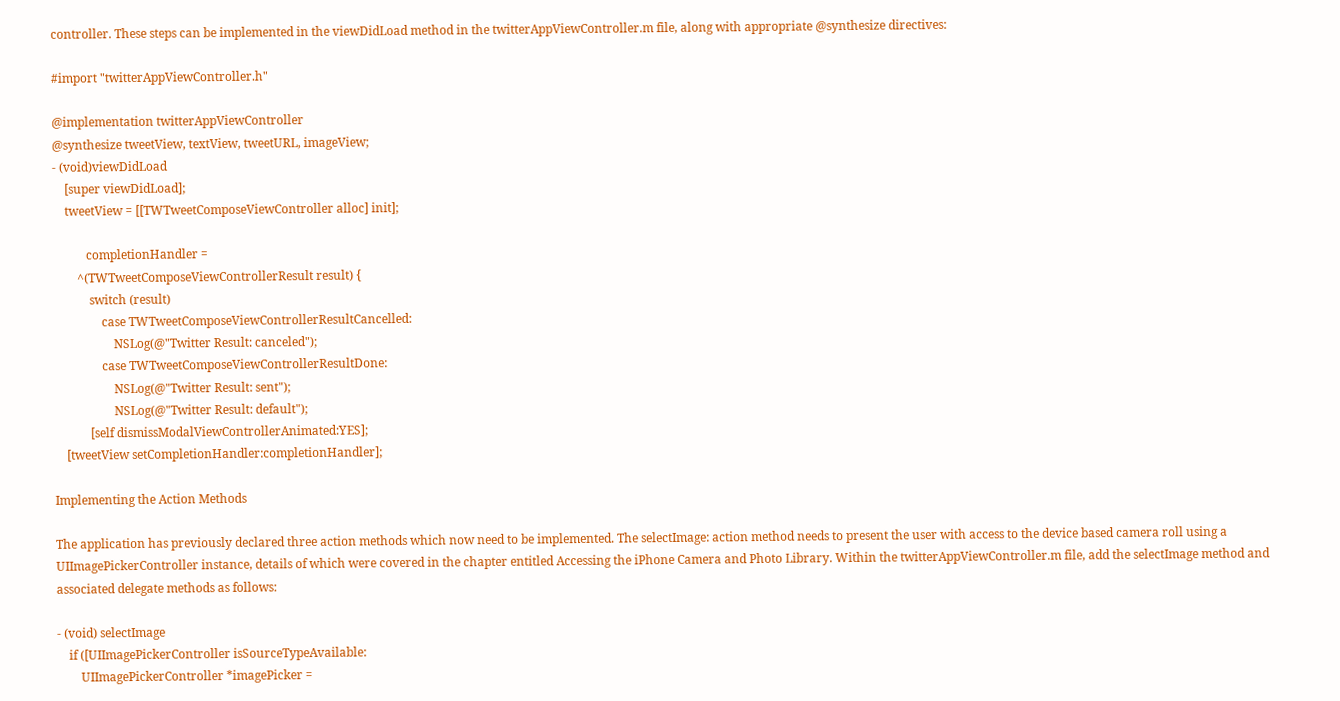controller. These steps can be implemented in the viewDidLoad method in the twitterAppViewController.m file, along with appropriate @synthesize directives:

#import "twitterAppViewController.h"

@implementation twitterAppViewController
@synthesize tweetView, textView, tweetURL, imageView;
- (void)viewDidLoad
    [super viewDidLoad];
    tweetView = [[TWTweetComposeViewController alloc] init];

           completionHandler =
        ^(TWTweetComposeViewControllerResult result) {
            switch (result)
                case TWTweetComposeViewControllerResultCancelled:
                    NSLog(@"Twitter Result: canceled");
                case TWTweetComposeViewControllerResultDone:
                    NSLog(@"Twitter Result: sent");
                    NSLog(@"Twitter Result: default");
            [self dismissModalViewControllerAnimated:YES];
    [tweetView setCompletionHandler:completionHandler];

Implementing the Action Methods

The application has previously declared three action methods which now need to be implemented. The selectImage: action method needs to present the user with access to the device based camera roll using a UIImagePickerController instance, details of which were covered in the chapter entitled Accessing the iPhone Camera and Photo Library. Within the twitterAppViewController.m file, add the selectImage method and associated delegate methods as follows:

- (void) selectImage
    if ([UIImagePickerController isSourceTypeAvailable:
        UIImagePickerController *imagePicker =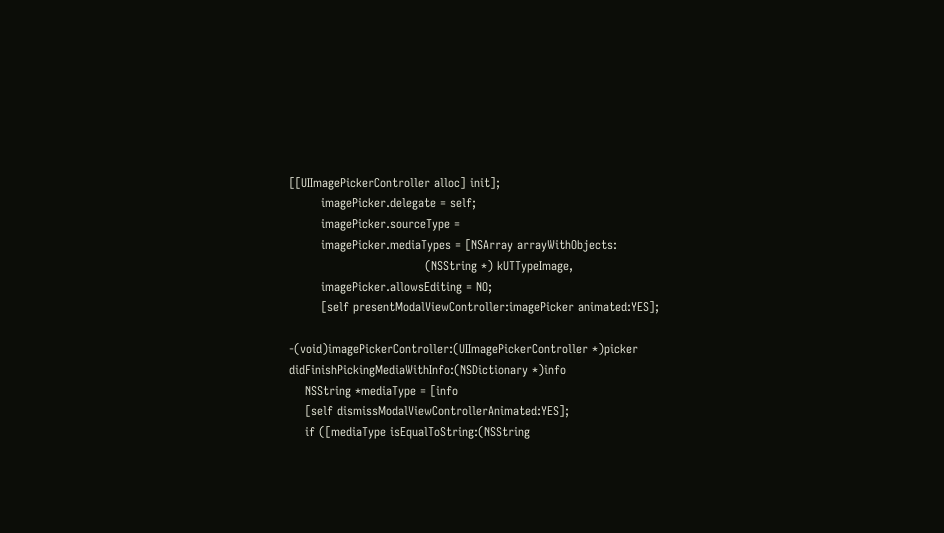[[UIImagePickerController alloc] init];
        imagePicker.delegate = self;
        imagePicker.sourceType =
        imagePicker.mediaTypes = [NSArray arrayWithObjects:
                                  (NSString *) kUTTypeImage,
        imagePicker.allowsEditing = NO;
        [self presentModalViewController:imagePicker animated:YES];

-(void)imagePickerController:(UIImagePickerController *)picker
didFinishPickingMediaWithInfo:(NSDictionary *)info
    NSString *mediaType = [info
    [self dismissModalViewControllerAnimated:YES];
    if ([mediaType isEqualToString:(NSString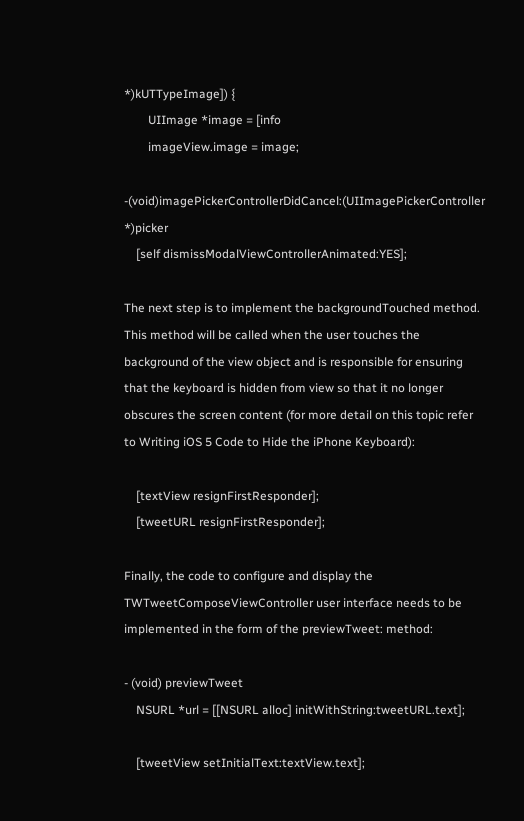*)kUTTypeImage]) {
        UIImage *image = [info
        imageView.image = image;

-(void)imagePickerControllerDidCancel:(UIImagePickerController *)picker
    [self dismissModalViewControllerAnimated:YES];

The next step is to implement the backgroundTouched method. This method will be called when the user touches the background of the view object and is responsible for ensuring that the keyboard is hidden from view so that it no longer obscures the screen content (for more detail on this topic refer to Writing iOS 5 Code to Hide the iPhone Keyboard):

    [textView resignFirstResponder];
    [tweetURL resignFirstResponder];

Finally, the code to configure and display the TWTweetComposeViewController user interface needs to be implemented in the form of the previewTweet: method:

- (void) previewTweet
    NSURL *url = [[NSURL alloc] initWithString:tweetURL.text];

    [tweetView setInitialText:textView.text];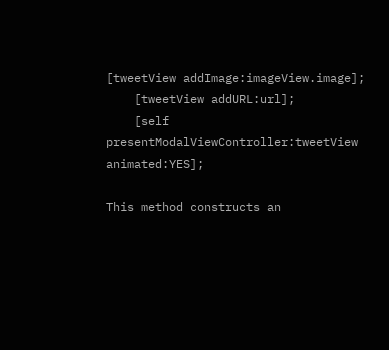[tweetView addImage:imageView.image];
    [tweetView addURL:url];
    [self presentModalViewController:tweetView animated:YES];

This method constructs an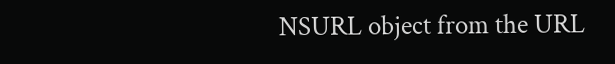NSURL object from the URL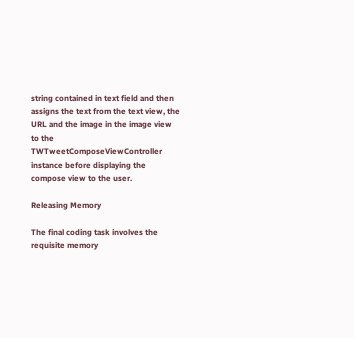string contained in text field and then assigns the text from the text view, the URL and the image in the image view to the TWTweetComposeViewController instance before displaying the compose view to the user.

Releasing Memory

The final coding task involves the requisite memory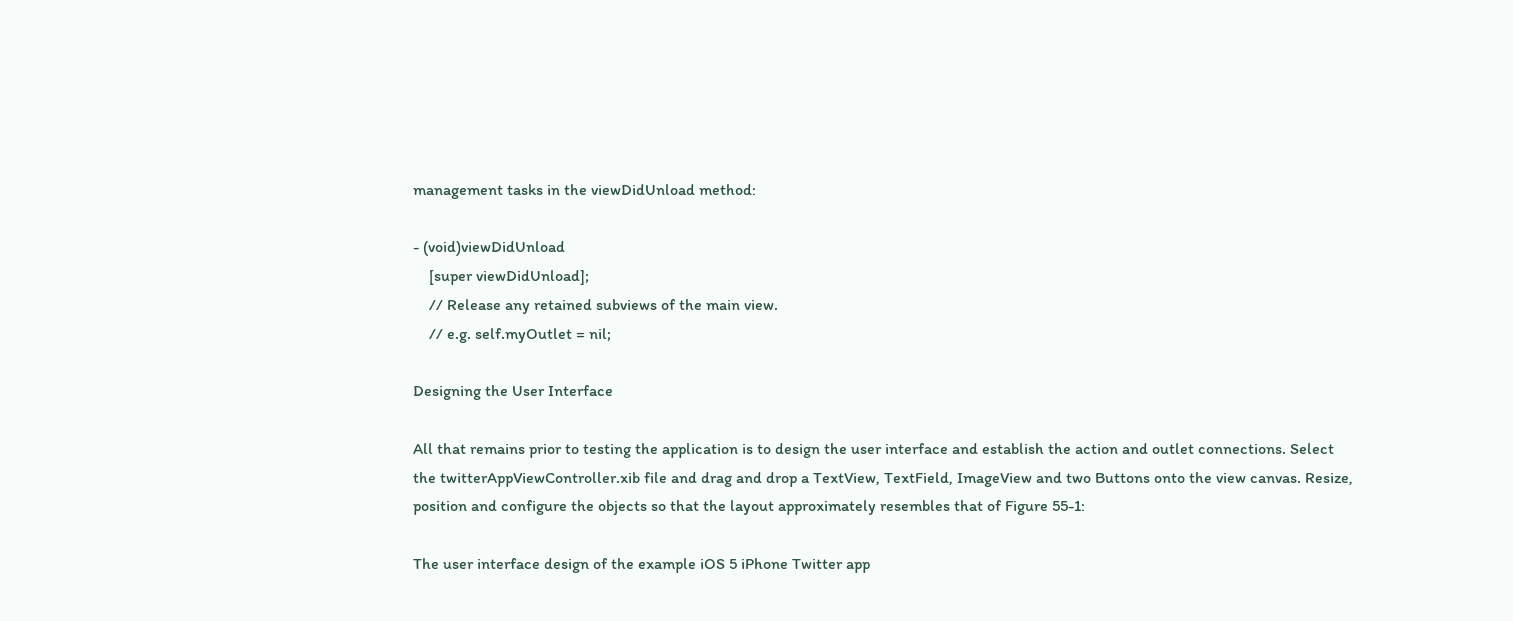management tasks in the viewDidUnload method:

- (void)viewDidUnload
    [super viewDidUnload];
    // Release any retained subviews of the main view.
    // e.g. self.myOutlet = nil;

Designing the User Interface

All that remains prior to testing the application is to design the user interface and establish the action and outlet connections. Select the twitterAppViewController.xib file and drag and drop a TextView, TextField, ImageView and two Buttons onto the view canvas. Resize, position and configure the objects so that the layout approximately resembles that of Figure 55-1:

The user interface design of the example iOS 5 iPhone Twitter app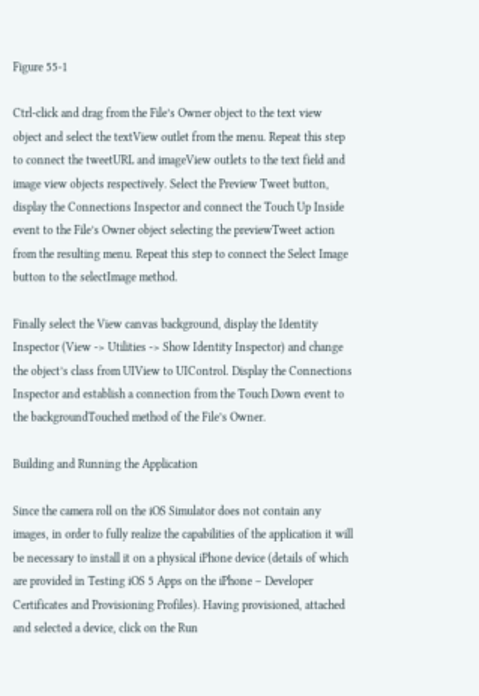Figure 55-1

Ctrl-click and drag from the File’s Owner object to the text view object and select the textView outlet from the menu. Repeat this step to connect the tweetURL and imageView outlets to the text field and image view objects respectively. Select the Preview Tweet button, display the Connections Inspector and connect the Touch Up Inside event to the File’s Owner object selecting the previewTweet action from the resulting menu. Repeat this step to connect the Select Image button to the selectImage method.

Finally select the View canvas background, display the Identity Inspector (View -> Utilities -> Show Identity Inspector) and change the object’s class from UIView to UIControl. Display the Connections Inspector and establish a connection from the Touch Down event to the backgroundTouched method of the File’s Owner.

Building and Running the Application

Since the camera roll on the iOS Simulator does not contain any images, in order to fully realize the capabilities of the application it will be necessary to install it on a physical iPhone device (details of which are provided in Testing iOS 5 Apps on the iPhone – Developer Certificates and Provisioning Profiles). Having provisioned, attached and selected a device, click on the Run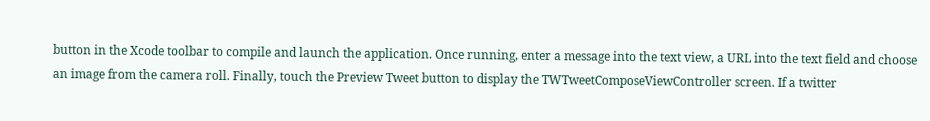button in the Xcode toolbar to compile and launch the application. Once running, enter a message into the text view, a URL into the text field and choose an image from the camera roll. Finally, touch the Preview Tweet button to display the TWTweetComposeViewController screen. If a twitter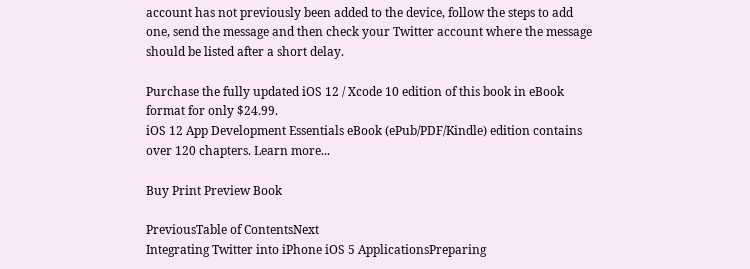account has not previously been added to the device, follow the steps to add one, send the message and then check your Twitter account where the message should be listed after a short delay.

Purchase the fully updated iOS 12 / Xcode 10 edition of this book in eBook format for only $24.99.
iOS 12 App Development Essentials eBook (ePub/PDF/Kindle) edition contains over 120 chapters. Learn more...

Buy Print Preview Book

PreviousTable of ContentsNext
Integrating Twitter into iPhone iOS 5 ApplicationsPreparing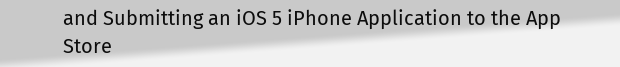and Submitting an iOS 5 iPhone Application to the App Store